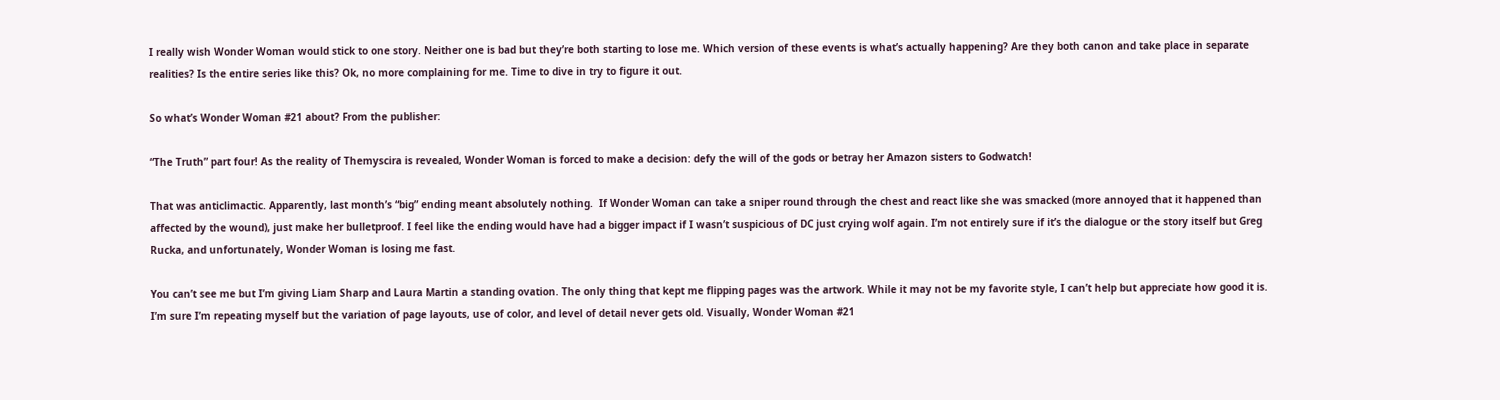I really wish Wonder Woman would stick to one story. Neither one is bad but they’re both starting to lose me. Which version of these events is what’s actually happening? Are they both canon and take place in separate realities? Is the entire series like this? Ok, no more complaining for me. Time to dive in try to figure it out.

So what’s Wonder Woman #21 about? From the publisher:

“The Truth” part four! As the reality of Themyscira is revealed, Wonder Woman is forced to make a decision: defy the will of the gods or betray her Amazon sisters to Godwatch!

That was anticlimactic. Apparently, last month’s “big” ending meant absolutely nothing.  If Wonder Woman can take a sniper round through the chest and react like she was smacked (more annoyed that it happened than affected by the wound), just make her bulletproof. I feel like the ending would have had a bigger impact if I wasn’t suspicious of DC just crying wolf again. I’m not entirely sure if it’s the dialogue or the story itself but Greg Rucka, and unfortunately, Wonder Woman is losing me fast.

You can’t see me but I’m giving Liam Sharp and Laura Martin a standing ovation. The only thing that kept me flipping pages was the artwork. While it may not be my favorite style, I can’t help but appreciate how good it is. I’m sure I’m repeating myself but the variation of page layouts, use of color, and level of detail never gets old. Visually, Wonder Woman #21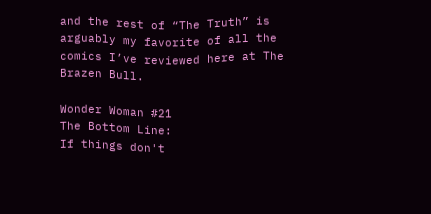and the rest of “The Truth” is arguably my favorite of all the comics I’ve reviewed here at The Brazen Bull.

Wonder Woman #21
The Bottom Line:
If things don't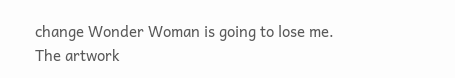change Wonder Woman is going to lose me.
The artwork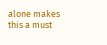alone makes this a must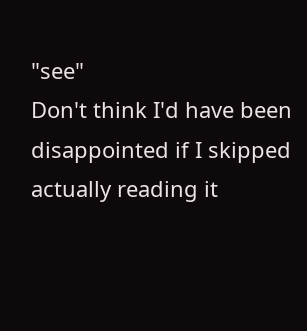"see"
Don't think I'd have been disappointed if I skipped actually reading it